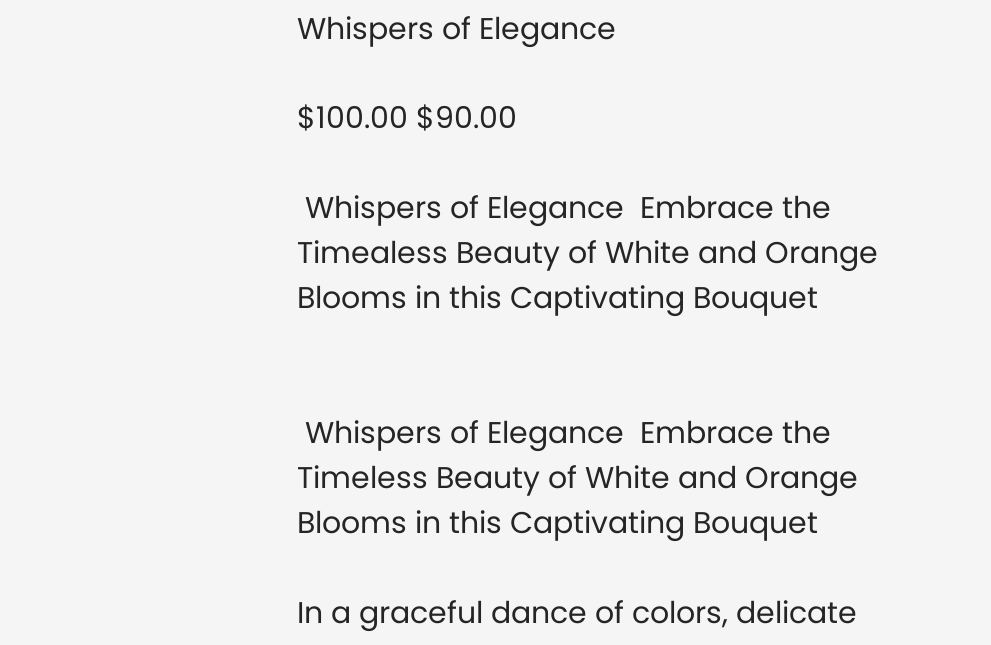Whispers of Elegance

$100.00 $90.00

 Whispers of Elegance  Embrace the Timealess Beauty of White and Orange Blooms in this Captivating Bouquet


 Whispers of Elegance  Embrace the Timeless Beauty of White and Orange Blooms in this Captivating Bouquet

In a graceful dance of colors, delicate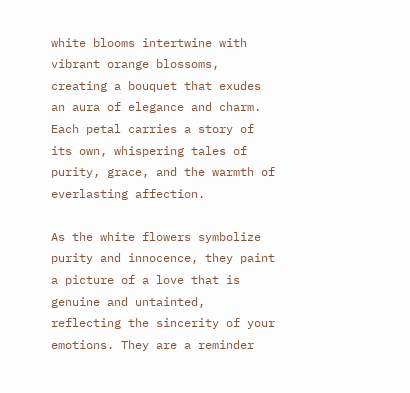white blooms intertwine with vibrant orange blossoms, creating a bouquet that exudes an aura of elegance and charm. Each petal carries a story of its own, whispering tales of purity, grace, and the warmth of everlasting affection.

As the white flowers symbolize purity and innocence, they paint a picture of a love that is genuine and untainted, reflecting the sincerity of your emotions. They are a reminder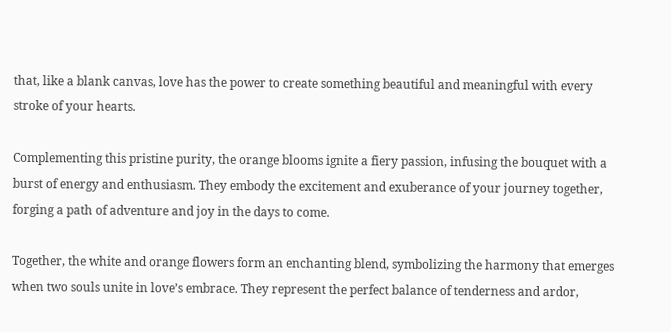that, like a blank canvas, love has the power to create something beautiful and meaningful with every stroke of your hearts.

Complementing this pristine purity, the orange blooms ignite a fiery passion, infusing the bouquet with a burst of energy and enthusiasm. They embody the excitement and exuberance of your journey together, forging a path of adventure and joy in the days to come.

Together, the white and orange flowers form an enchanting blend, symbolizing the harmony that emerges when two souls unite in love’s embrace. They represent the perfect balance of tenderness and ardor,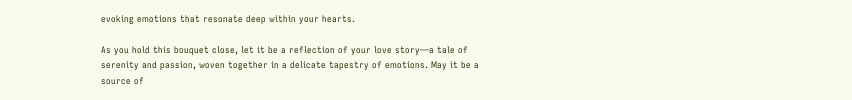evoking emotions that resonate deep within your hearts.

As you hold this bouquet close, let it be a reflection of your love story—a tale of serenity and passion, woven together in a delicate tapestry of emotions. May it be a source of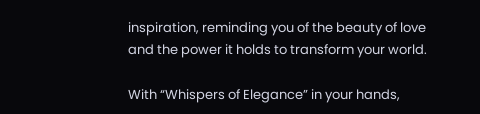inspiration, reminding you of the beauty of love and the power it holds to transform your world.

With “Whispers of Elegance” in your hands,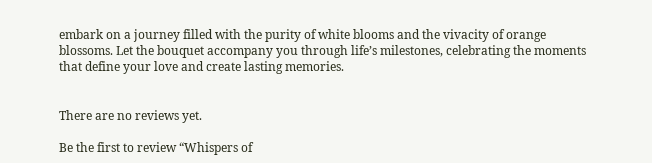embark on a journey filled with the purity of white blooms and the vivacity of orange blossoms. Let the bouquet accompany you through life’s milestones, celebrating the moments that define your love and create lasting memories.


There are no reviews yet.

Be the first to review “Whispers of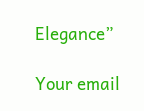Elegance”

Your email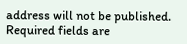address will not be published. Required fields are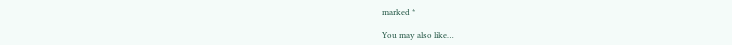marked *

You may also like…